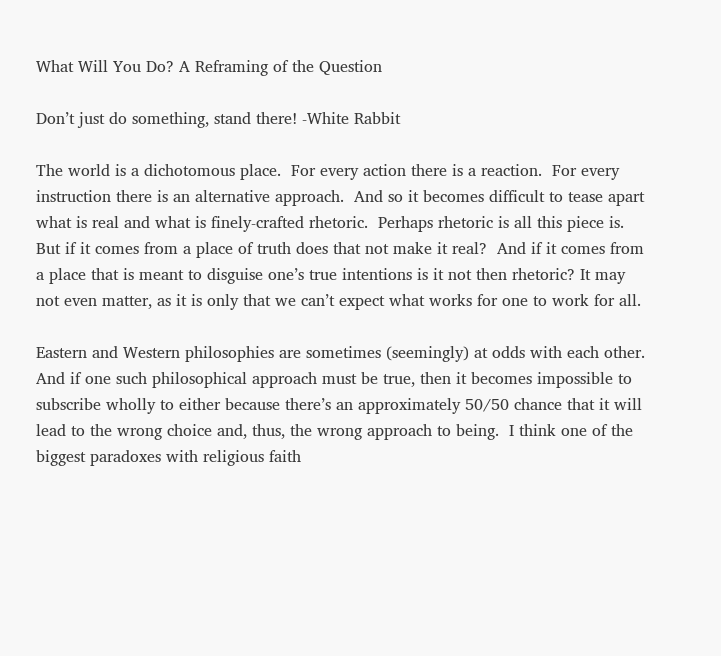What Will You Do? A Reframing of the Question

Don’t just do something, stand there! -White Rabbit

The world is a dichotomous place.  For every action there is a reaction.  For every instruction there is an alternative approach.  And so it becomes difficult to tease apart what is real and what is finely-crafted rhetoric.  Perhaps rhetoric is all this piece is.  But if it comes from a place of truth does that not make it real?  And if it comes from a place that is meant to disguise one’s true intentions is it not then rhetoric? It may not even matter, as it is only that we can’t expect what works for one to work for all.

Eastern and Western philosophies are sometimes (seemingly) at odds with each other.  And if one such philosophical approach must be true, then it becomes impossible to subscribe wholly to either because there’s an approximately 50/50 chance that it will lead to the wrong choice and, thus, the wrong approach to being.  I think one of the biggest paradoxes with religious faith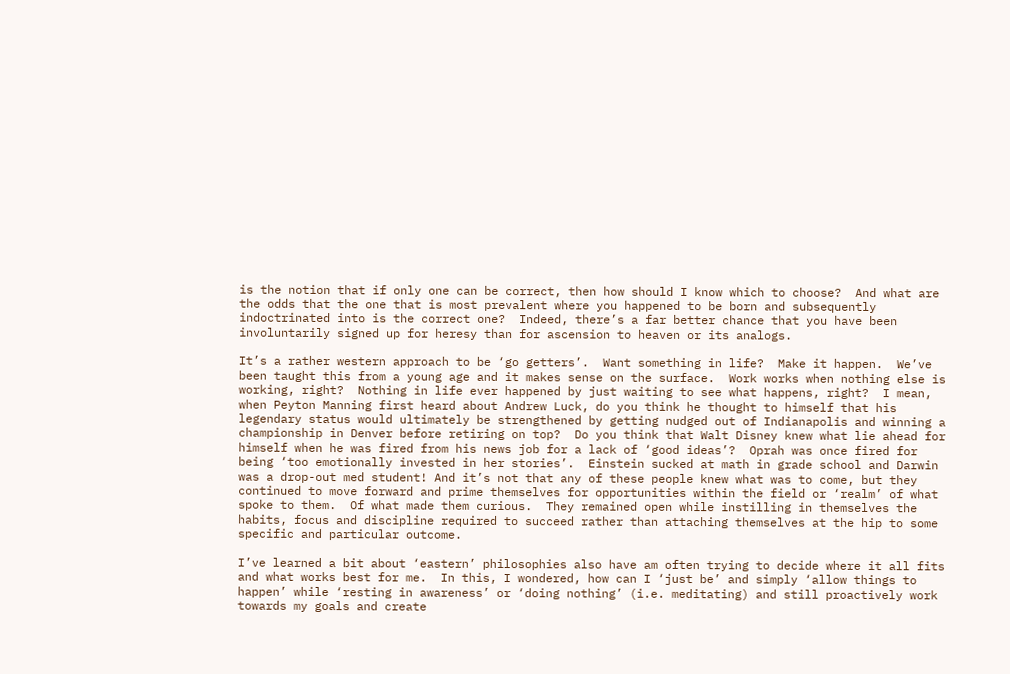is the notion that if only one can be correct, then how should I know which to choose?  And what are the odds that the one that is most prevalent where you happened to be born and subsequently indoctrinated into is the correct one?  Indeed, there’s a far better chance that you have been involuntarily signed up for heresy than for ascension to heaven or its analogs.

It’s a rather western approach to be ‘go getters’.  Want something in life?  Make it happen.  We’ve been taught this from a young age and it makes sense on the surface.  Work works when nothing else is working, right?  Nothing in life ever happened by just waiting to see what happens, right?  I mean, when Peyton Manning first heard about Andrew Luck, do you think he thought to himself that his legendary status would ultimately be strengthened by getting nudged out of Indianapolis and winning a championship in Denver before retiring on top?  Do you think that Walt Disney knew what lie ahead for himself when he was fired from his news job for a lack of ‘good ideas’?  Oprah was once fired for being ‘too emotionally invested in her stories’.  Einstein sucked at math in grade school and Darwin was a drop-out med student! And it’s not that any of these people knew what was to come, but they continued to move forward and prime themselves for opportunities within the field or ‘realm’ of what spoke to them.  Of what made them curious.  They remained open while instilling in themselves the habits, focus and discipline required to succeed rather than attaching themselves at the hip to some specific and particular outcome.

I’ve learned a bit about ‘eastern’ philosophies also have am often trying to decide where it all fits and what works best for me.  In this, I wondered, how can I ‘just be’ and simply ‘allow things to happen’ while ‘resting in awareness’ or ‘doing nothing’ (i.e. meditating) and still proactively work towards my goals and create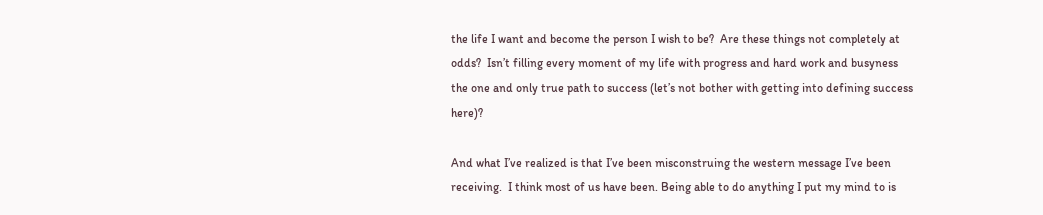the life I want and become the person I wish to be?  Are these things not completely at odds?  Isn’t filling every moment of my life with progress and hard work and busyness the one and only true path to success (let’s not bother with getting into defining success here)?

And what I’ve realized is that I’ve been misconstruing the western message I’ve been receiving.  I think most of us have been. Being able to do anything I put my mind to is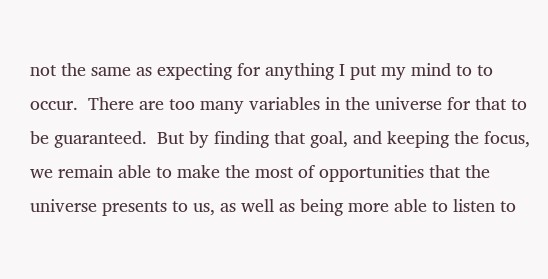not the same as expecting for anything I put my mind to to occur.  There are too many variables in the universe for that to be guaranteed.  But by finding that goal, and keeping the focus, we remain able to make the most of opportunities that the universe presents to us, as well as being more able to listen to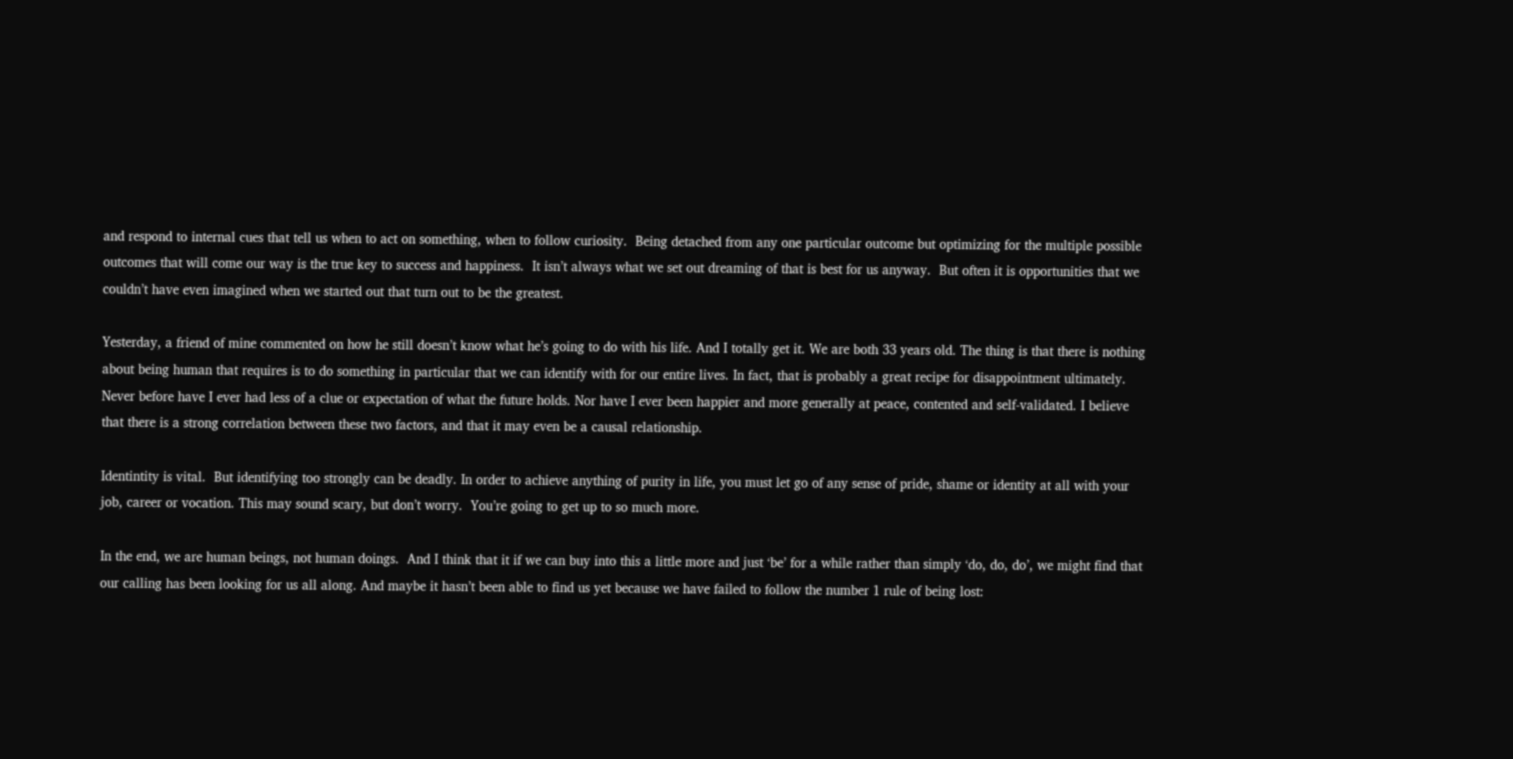and respond to internal cues that tell us when to act on something, when to follow curiosity.  Being detached from any one particular outcome but optimizing for the multiple possible outcomes that will come our way is the true key to success and happiness.  It isn’t always what we set out dreaming of that is best for us anyway.  But often it is opportunities that we couldn’t have even imagined when we started out that turn out to be the greatest.

Yesterday, a friend of mine commented on how he still doesn’t know what he’s going to do with his life. And I totally get it. We are both 33 years old. The thing is that there is nothing about being human that requires is to do something in particular that we can identify with for our entire lives. In fact, that is probably a great recipe for disappointment ultimately. Never before have I ever had less of a clue or expectation of what the future holds. Nor have I ever been happier and more generally at peace, contented and self-validated. I believe that there is a strong correlation between these two factors, and that it may even be a causal relationship.

Identintity is vital.  But identifying too strongly can be deadly. In order to achieve anything of purity in life, you must let go of any sense of pride, shame or identity at all with your job, career or vocation. This may sound scary, but don’t worry.  You’re going to get up to so much more.

In the end, we are human beings, not human doings.  And I think that it if we can buy into this a little more and just ‘be’ for a while rather than simply ‘do, do, do’, we might find that our calling has been looking for us all along. And maybe it hasn’t been able to find us yet because we have failed to follow the number 1 rule of being lost: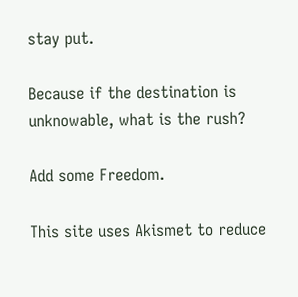stay put.

Because if the destination is unknowable, what is the rush?

Add some Freedom.

This site uses Akismet to reduce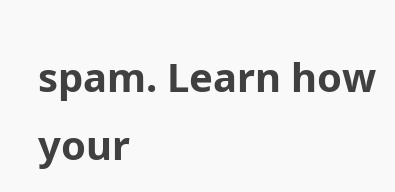spam. Learn how your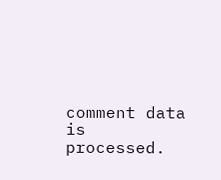comment data is processed.